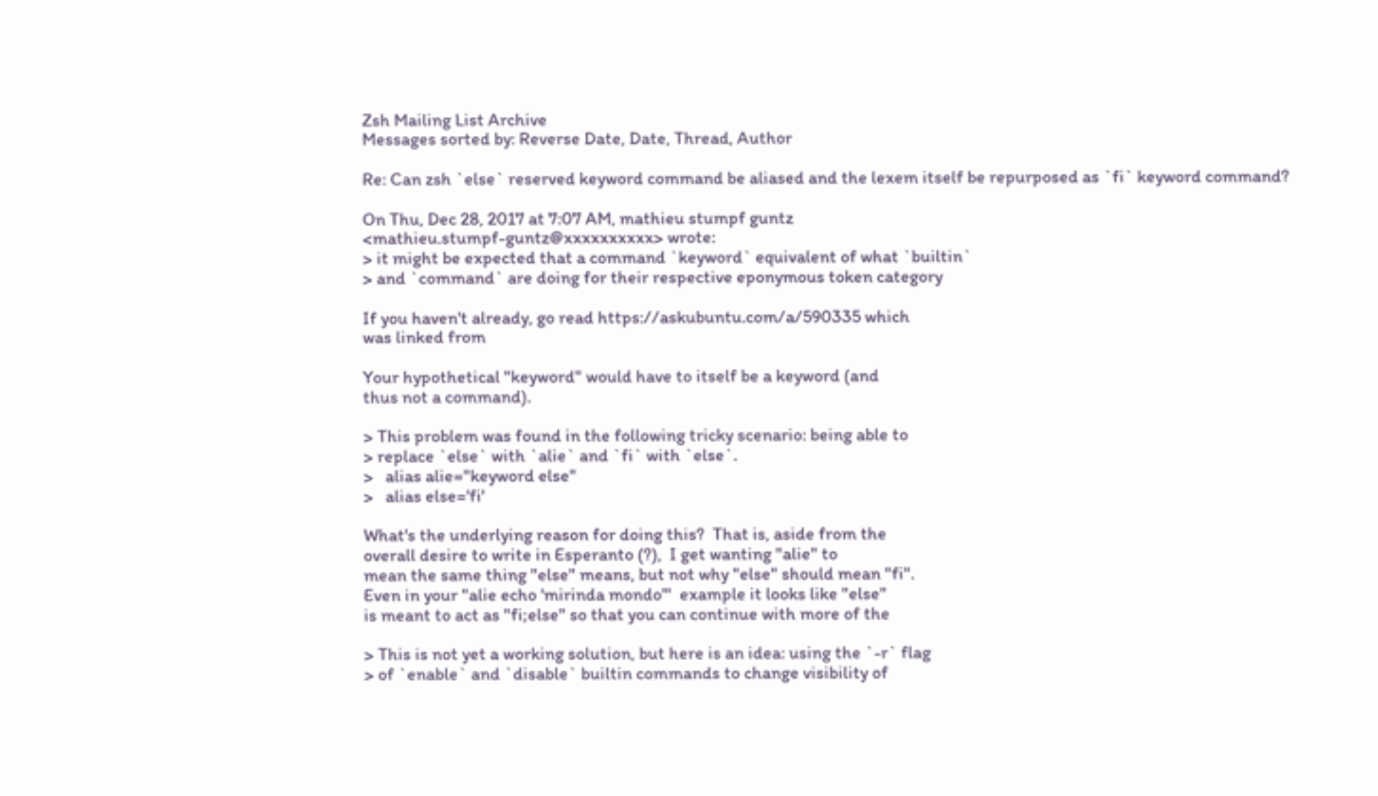Zsh Mailing List Archive
Messages sorted by: Reverse Date, Date, Thread, Author

Re: Can zsh `else` reserved keyword command be aliased and the lexem itself be repurposed as `fi` keyword command?

On Thu, Dec 28, 2017 at 7:07 AM, mathieu stumpf guntz
<mathieu.stumpf-guntz@xxxxxxxxxx> wrote:
> it might be expected that a command `keyword` equivalent of what `builtin`
> and `command` are doing for their respective eponymous token category

If you haven't already, go read https://askubuntu.com/a/590335 which
was linked from

Your hypothetical "keyword" would have to itself be a keyword (and
thus not a command).

> This problem was found in the following tricky scenario: being able to
> replace `else` with `alie` and `fi` with `else`.
>   alias alie="keyword else"
>   alias else='fi'

What's the underlying reason for doing this?  That is, aside from the
overall desire to write in Esperanto (?),  I get wanting "alie" to
mean the same thing "else" means, but not why "else" should mean "fi".
Even in your "alie echo 'mirinda mondo'"  example it looks like "else"
is meant to act as "fi;else" so that you can continue with more of the

> This is not yet a working solution, but here is an idea: using the `-r` flag
> of `enable` and `disable` builtin commands to change visibility of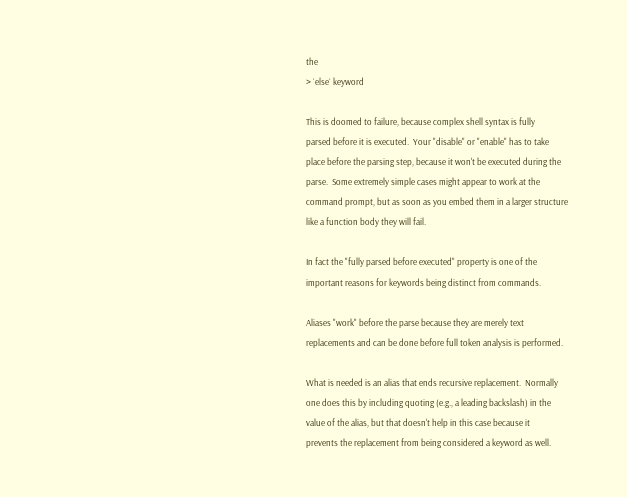the
> `else` keyword

This is doomed to failure, because complex shell syntax is fully
parsed before it is executed.  Your "disable" or "enable" has to take
place before the parsing step, because it won't be executed during the
parse.  Some extremely simple cases might appear to work at the
command prompt, but as soon as you embed them in a larger structure
like a function body they will fail.

In fact the "fully parsed before executed" property is one of the
important reasons for keywords being distinct from commands.

Aliases "work" before the parse because they are merely text
replacements and can be done before full token analysis is performed.

What is needed is an alias that ends recursive replacement.  Normally
one does this by including quoting (e.g., a leading backslash) in the
value of the alias, but that doesn't help in this case because it
prevents the replacement from being considered a keyword as well.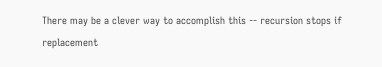There may be a clever way to accomplish this -- recursion stops if
replacement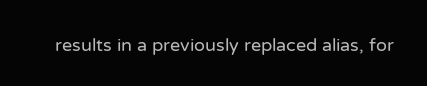results in a previously replaced alias, for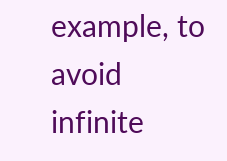example, to
avoid infinite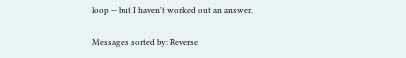loop -- but I haven't worked out an answer.

Messages sorted by: Reverse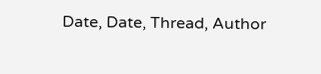Date, Date, Thread, Author